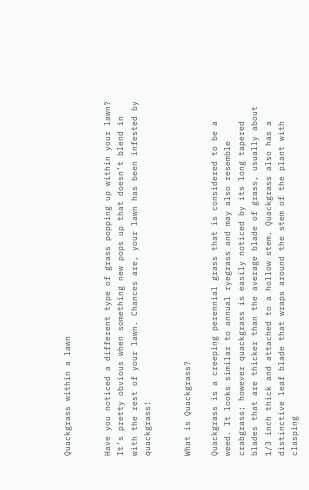Quackgrass within a lawn


Have you noticed a different type of grass popping up within your lawn? It’s pretty obvious when something new pops up that doesn’t blend in with the rest of your lawn. Chances are, your lawn has been infested by quackgrass!


What is Quackgrass?

Quackgrass is a creeping perennial grass that is considered to be a weed. It looks similar to annual ryegrass and may also resemble crabgrass; however quackgrass is easily noticed by its long tapered blades that are thicker than the average blade of grass, usually about 1/3 inch thick and attached to a hollow stem. Quackgrass also has a distinctive leaf blade that wraps around the stem of the plant with clasping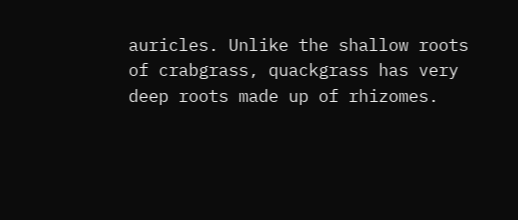auricles. Unlike the shallow roots of crabgrass, quackgrass has very deep roots made up of rhizomes.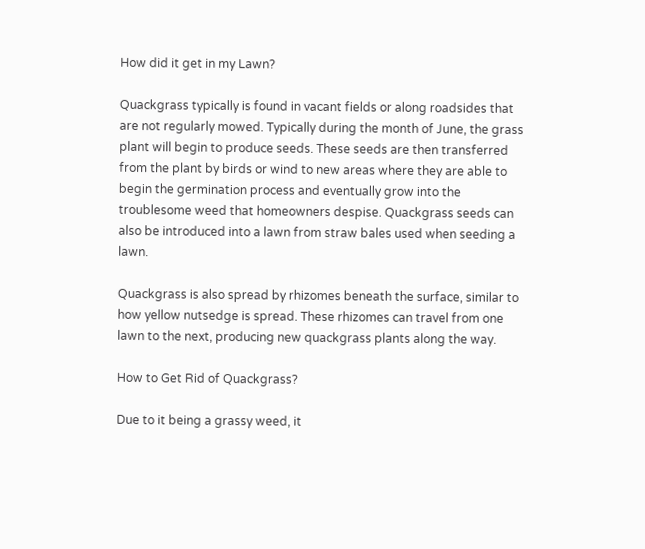How did it get in my Lawn?

Quackgrass typically is found in vacant fields or along roadsides that are not regularly mowed. Typically during the month of June, the grass plant will begin to produce seeds. These seeds are then transferred from the plant by birds or wind to new areas where they are able to begin the germination process and eventually grow into the troublesome weed that homeowners despise. Quackgrass seeds can also be introduced into a lawn from straw bales used when seeding a lawn.

Quackgrass is also spread by rhizomes beneath the surface, similar to how yellow nutsedge is spread. These rhizomes can travel from one lawn to the next, producing new quackgrass plants along the way.

How to Get Rid of Quackgrass?

Due to it being a grassy weed, it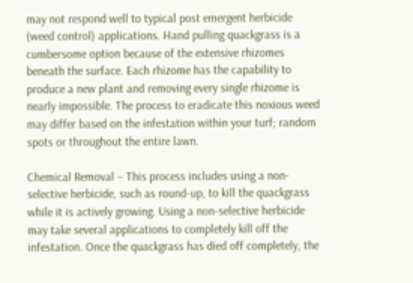may not respond well to typical post emergent herbicide (weed control) applications. Hand pulling quackgrass is a cumbersome option because of the extensive rhizomes beneath the surface. Each rhizome has the capability to produce a new plant and removing every single rhizome is nearly impossible. The process to eradicate this noxious weed may differ based on the infestation within your turf; random spots or throughout the entire lawn.

Chemical Removal – This process includes using a non-selective herbicide, such as round-up, to kill the quackgrass while it is actively growing. Using a non-selective herbicide may take several applications to completely kill off the infestation. Once the quackgrass has died off completely, the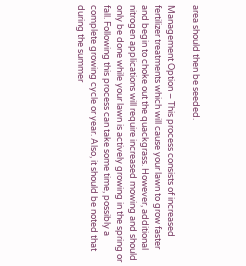area should then be seeded.

Management Option – This process consists of increased fertilizer treatments which will cause your lawn to grow faster and begin to choke out the quackgrass. However, additional nitrogen applications will require increased mowing and should only be done while your lawn is actively growing in the spring or fall. Following this process can take some time, possibly a complete growing cycle or year. Also, it should be noted that during the summer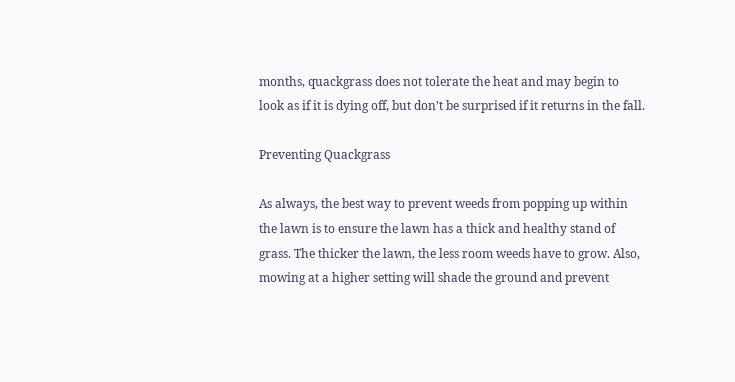months, quackgrass does not tolerate the heat and may begin to look as if it is dying off, but don’t be surprised if it returns in the fall.

Preventing Quackgrass

As always, the best way to prevent weeds from popping up within the lawn is to ensure the lawn has a thick and healthy stand of grass. The thicker the lawn, the less room weeds have to grow. Also, mowing at a higher setting will shade the ground and prevent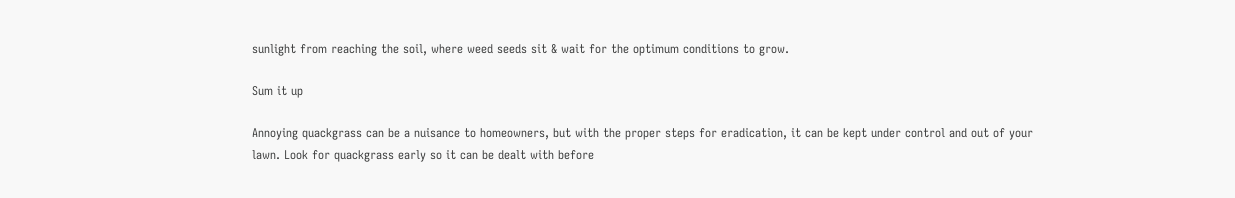sunlight from reaching the soil, where weed seeds sit & wait for the optimum conditions to grow.

Sum it up

Annoying quackgrass can be a nuisance to homeowners, but with the proper steps for eradication, it can be kept under control and out of your lawn. Look for quackgrass early so it can be dealt with before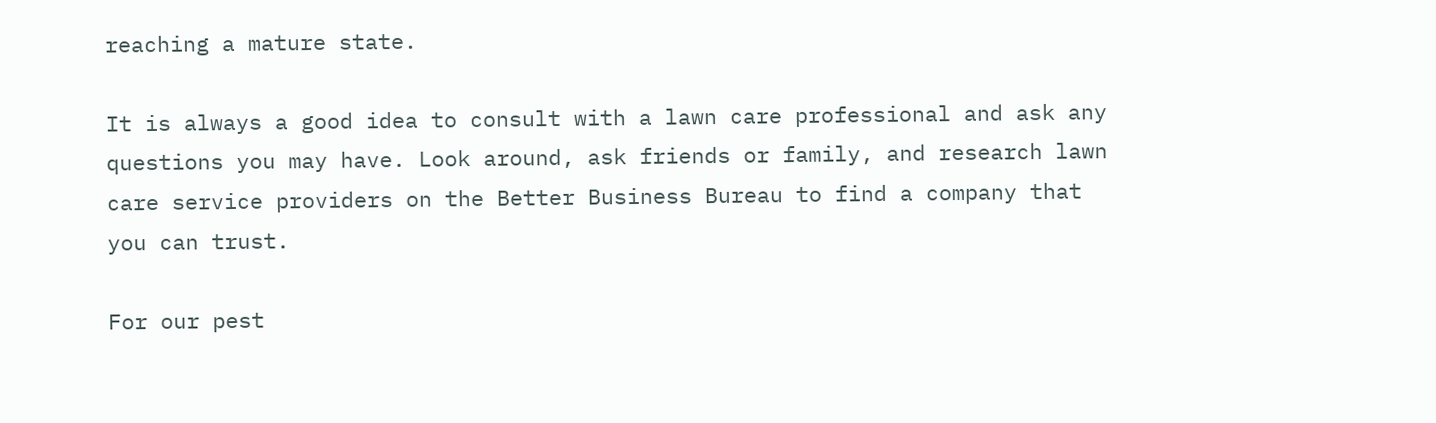reaching a mature state.

It is always a good idea to consult with a lawn care professional and ask any questions you may have. Look around, ask friends or family, and research lawn care service providers on the Better Business Bureau to find a company that you can trust.

For our pest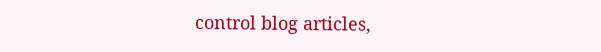control blog articles,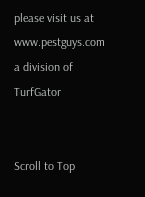please visit us at www.pestguys.com a division of TurfGator


Scroll to Top